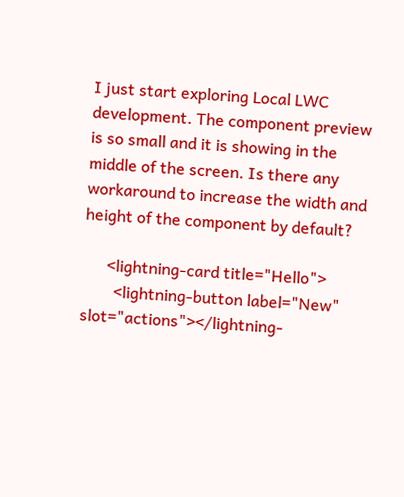I just start exploring Local LWC development. The component preview is so small and it is showing in the middle of the screen. Is there any workaround to increase the width and height of the component by default?

      <lightning-card title="Hello">
        <lightning-button label="New" slot="actions"></lightning-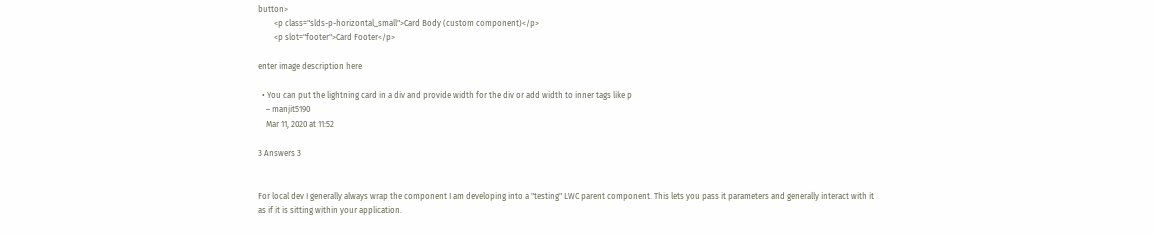button>
        <p class="slds-p-horizontal_small">Card Body (custom component)</p>
        <p slot="footer">Card Footer</p>

enter image description here

  • You can put the lightning card in a div and provide width for the div or add width to inner tags like p
    – manjit5190
    Mar 11, 2020 at 11:52

3 Answers 3


For local dev I generally always wrap the component I am developing into a "testing" LWC parent component. This lets you pass it parameters and generally interact with it as if it is sitting within your application.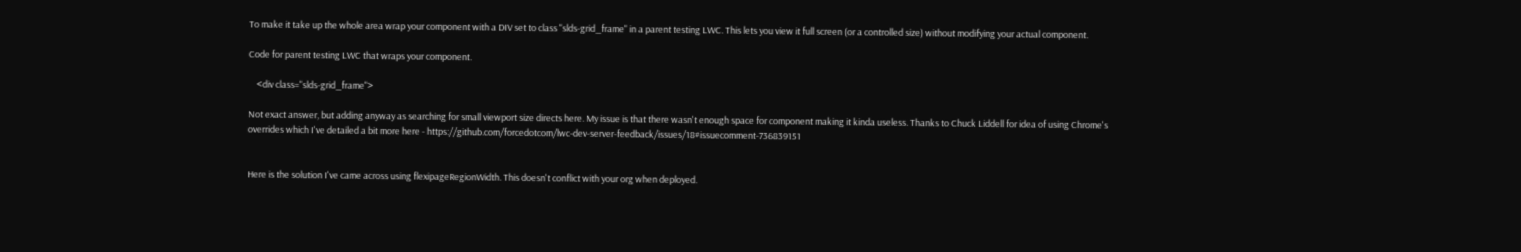To make it take up the whole area wrap your component with a DIV set to class "slds-grid_frame" in a parent testing LWC. This lets you view it full screen (or a controlled size) without modifying your actual component.

Code for parent testing LWC that wraps your component.

    <div class="slds-grid_frame">

Not exact answer, but adding anyway as searching for small viewport size directs here. My issue is that there wasn't enough space for component making it kinda useless. Thanks to Chuck Liddell for idea of using Chrome's overrides which I've detailed a bit more here - https://github.com/forcedotcom/lwc-dev-server-feedback/issues/18#issuecomment-736839151


Here is the solution I've came across using flexipageRegionWidth. This doesn't conflict with your org when deployed.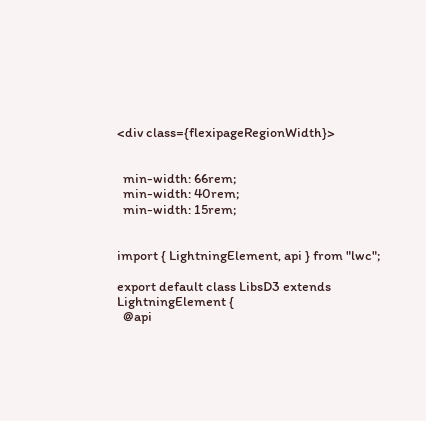<div class={flexipageRegionWidth}>


  min-width: 66rem;
  min-width: 40rem;
  min-width: 15rem;


import { LightningElement, api } from "lwc";

export default class LibsD3 extends LightningElement {
  @api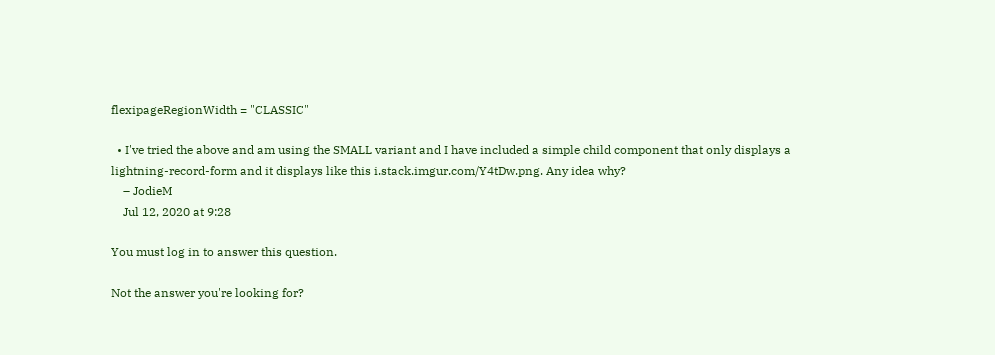flexipageRegionWidth = "CLASSIC"

  • I've tried the above and am using the SMALL variant and I have included a simple child component that only displays a lightning-record-form and it displays like this i.stack.imgur.com/Y4tDw.png. Any idea why?
    – JodieM
    Jul 12, 2020 at 9:28

You must log in to answer this question.

Not the answer you're looking for?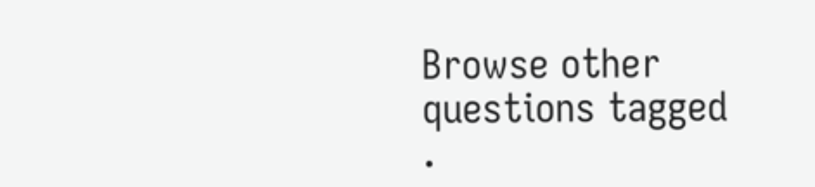Browse other questions tagged .